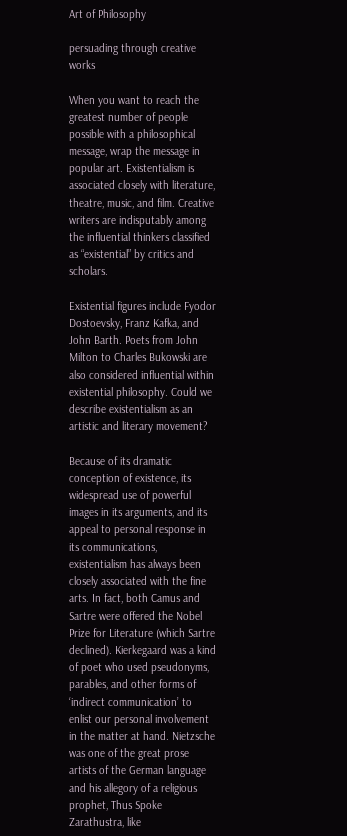Art of Philosophy

persuading through creative works

When you want to reach the greatest number of people possible with a philosophical message, wrap the message in popular art. Existentialism is associated closely with literature, theatre, music, and film. Creative writers are indisputably among the influential thinkers classified as “existential” by critics and scholars.

Existential figures include Fyodor Dostoevsky, Franz Kafka, and John Barth. Poets from John Milton to Charles Bukowski are also considered influential within existential philosophy. Could we describe existentialism as an artistic and literary movement?

Because of its dramatic conception of existence, its widespread use of powerful images in its arguments, and its appeal to personal response in its communications, existentialism has always been closely associated with the fine arts. In fact, both Camus and Sartre were offered the Nobel Prize for Literature (which Sartre declined). Kierkegaard was a kind of poet who used pseudonyms, parables, and other forms of ‘indirect communication’ to enlist our personal involvement in the matter at hand. Nietzsche was one of the great prose artists of the German language and his allegory of a religious prophet, Thus Spoke Zarathustra, like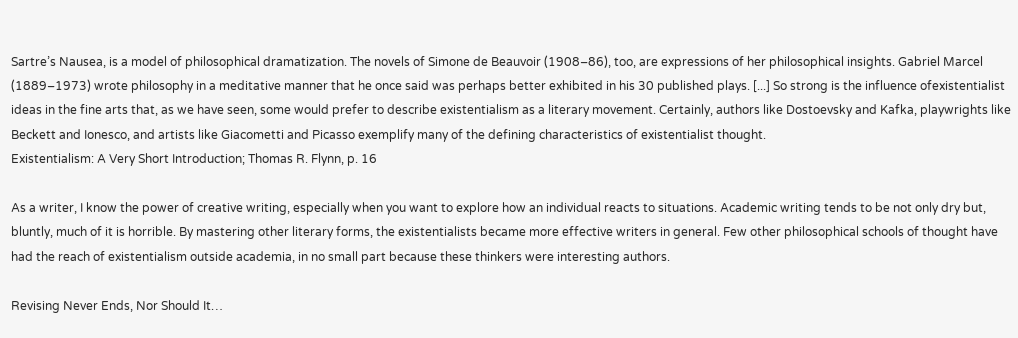Sartre’s Nausea, is a model of philosophical dramatization. The novels of Simone de Beauvoir (1908–86), too, are expressions of her philosophical insights. Gabriel Marcel (1889–1973) wrote philosophy in a meditative manner that he once said was perhaps better exhibited in his 30 published plays. [...] So strong is the influence ofexistentialist ideas in the fine arts that, as we have seen, some would prefer to describe existentialism as a literary movement. Certainly, authors like Dostoevsky and Kafka, playwrights like Beckett and Ionesco, and artists like Giacometti and Picasso exemplify many of the defining characteristics of existentialist thought.
Existentialism: A Very Short Introduction; Thomas R. Flynn, p. 16

As a writer, I know the power of creative writing, especially when you want to explore how an individual reacts to situations. Academic writing tends to be not only dry but, bluntly, much of it is horrible. By mastering other literary forms, the existentialists became more effective writers in general. Few other philosophical schools of thought have had the reach of existentialism outside academia, in no small part because these thinkers were interesting authors.

Revising Never Ends, Nor Should It…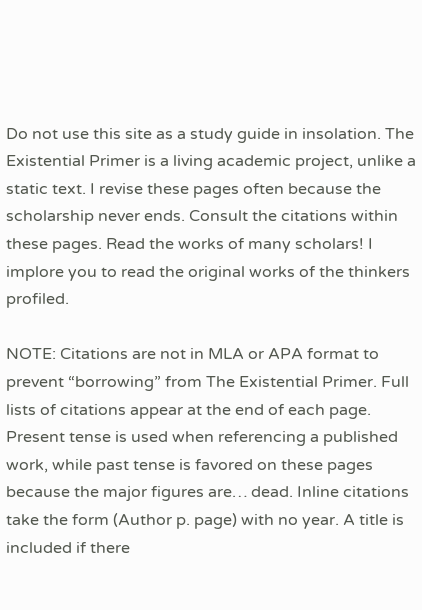Do not use this site as a study guide in insolation. The Existential Primer is a living academic project, unlike a static text. I revise these pages often because the scholarship never ends. Consult the citations within these pages. Read the works of many scholars! I implore you to read the original works of the thinkers profiled.

NOTE: Citations are not in MLA or APA format to prevent “borrowing” from The Existential Primer. Full lists of citations appear at the end of each page. Present tense is used when referencing a published work, while past tense is favored on these pages because the major figures are… dead. Inline citations take the form (Author p. page) with no year. A title is included if there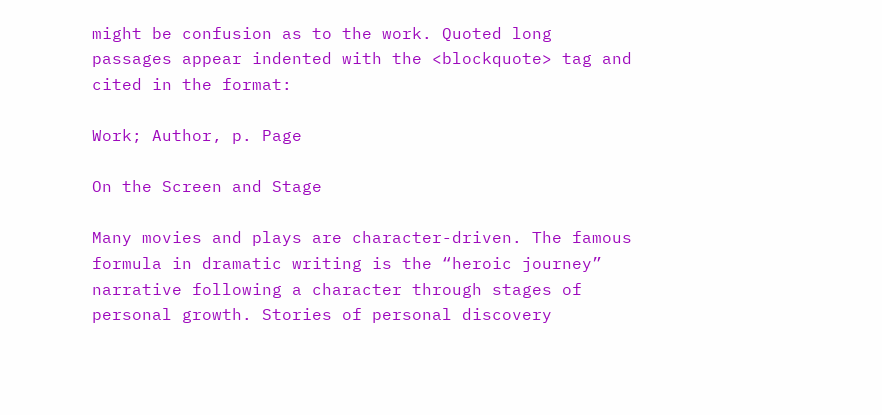might be confusion as to the work. Quoted long passages appear indented with the <blockquote> tag and cited in the format:

Work; Author, p. Page

On the Screen and Stage

Many movies and plays are character-driven. The famous formula in dramatic writing is the “heroic journey” narrative following a character through stages of personal growth. Stories of personal discovery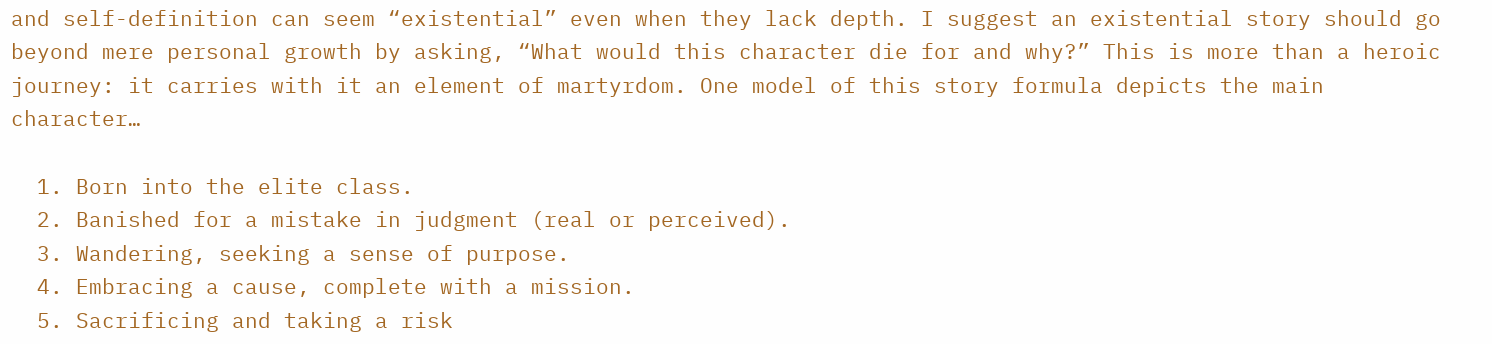and self-definition can seem “existential” even when they lack depth. I suggest an existential story should go beyond mere personal growth by asking, “What would this character die for and why?” This is more than a heroic journey: it carries with it an element of martyrdom. One model of this story formula depicts the main character…

  1. Born into the elite class.
  2. Banished for a mistake in judgment (real or perceived).
  3. Wandering, seeking a sense of purpose.
  4. Embracing a cause, complete with a mission.
  5. Sacrificing and taking a risk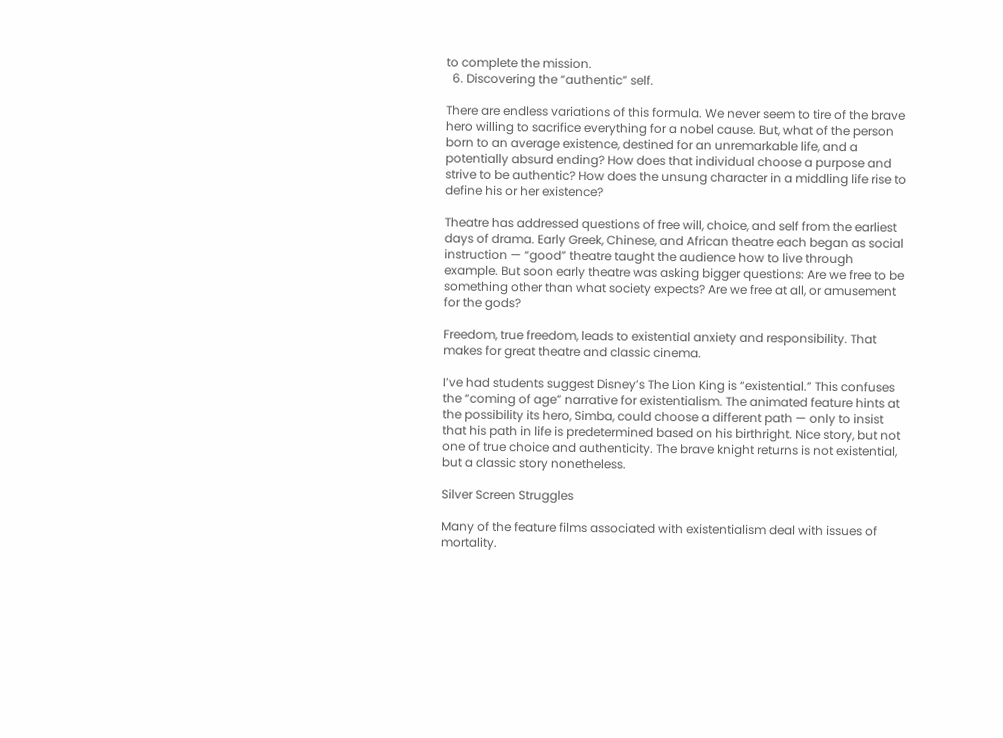to complete the mission.
  6. Discovering the “authentic” self.

There are endless variations of this formula. We never seem to tire of the brave hero willing to sacrifice everything for a nobel cause. But, what of the person born to an average existence, destined for an unremarkable life, and a potentially absurd ending? How does that individual choose a purpose and strive to be authentic? How does the unsung character in a middling life rise to define his or her existence?

Theatre has addressed questions of free will, choice, and self from the earliest days of drama. Early Greek, Chinese, and African theatre each began as social instruction — “good” theatre taught the audience how to live through example. But soon early theatre was asking bigger questions: Are we free to be something other than what society expects? Are we free at all, or amusement for the gods?

Freedom, true freedom, leads to existential anxiety and responsibility. That makes for great theatre and classic cinema.

I’ve had students suggest Disney’s The Lion King is “existential.” This confuses the “coming of age” narrative for existentialism. The animated feature hints at the possibility its hero, Simba, could choose a different path — only to insist that his path in life is predetermined based on his birthright. Nice story, but not one of true choice and authenticity. The brave knight returns is not existential, but a classic story nonetheless.

Silver Screen Struggles

Many of the feature films associated with existentialism deal with issues of mortality.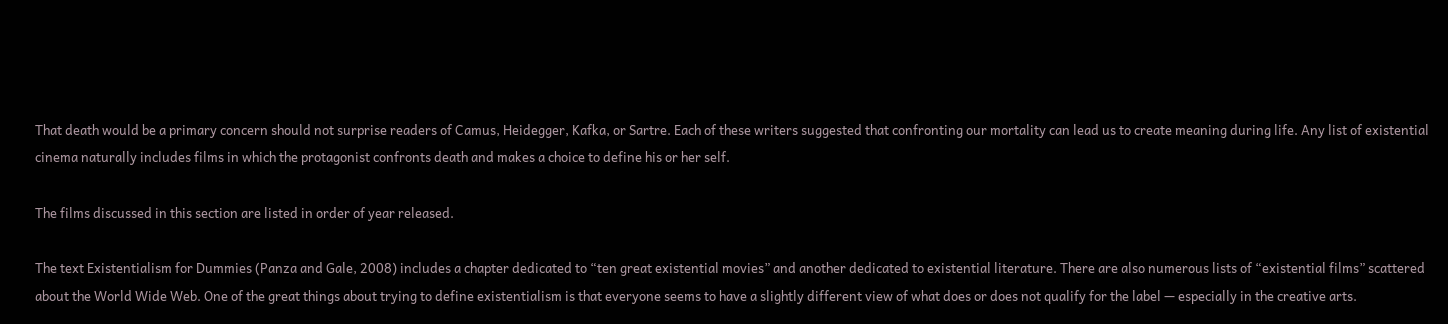That death would be a primary concern should not surprise readers of Camus, Heidegger, Kafka, or Sartre. Each of these writers suggested that confronting our mortality can lead us to create meaning during life. Any list of existential cinema naturally includes films in which the protagonist confronts death and makes a choice to define his or her self.

The films discussed in this section are listed in order of year released.

The text Existentialism for Dummies (Panza and Gale, 2008) includes a chapter dedicated to “ten great existential movies” and another dedicated to existential literature. There are also numerous lists of “existential films” scattered about the World Wide Web. One of the great things about trying to define existentialism is that everyone seems to have a slightly different view of what does or does not qualify for the label — especially in the creative arts.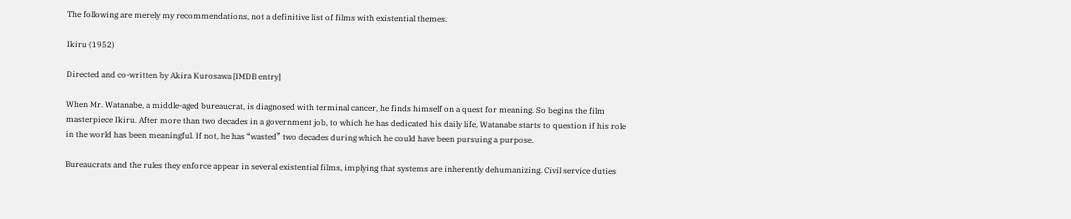The following are merely my recommendations, not a definitive list of films with existential themes.

Ikiru (1952)

Directed and co-written by Akira Kurosawa [IMDB entry]

When Mr. Watanabe, a middle-aged bureaucrat, is diagnosed with terminal cancer, he finds himself on a quest for meaning. So begins the film masterpiece Ikiru. After more than two decades in a government job, to which he has dedicated his daily life, Watanabe starts to question if his role in the world has been meaningful. If not, he has “wasted” two decades during which he could have been pursuing a purpose.

Bureaucrats and the rules they enforce appear in several existential films, implying that systems are inherently dehumanizing. Civil service duties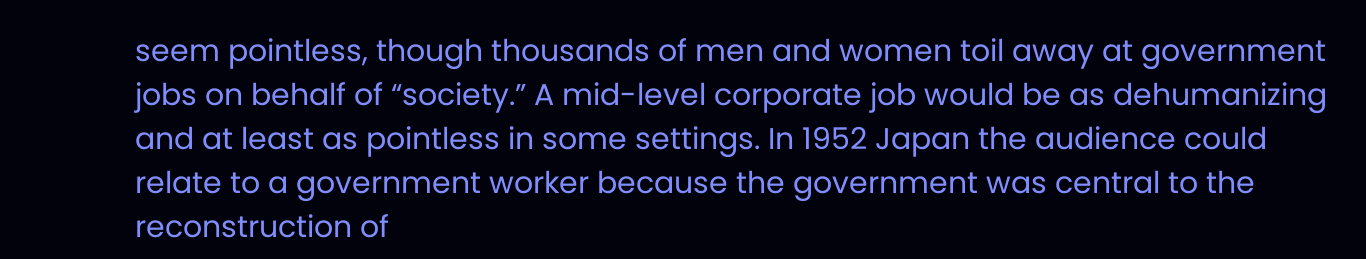seem pointless, though thousands of men and women toil away at government jobs on behalf of “society.” A mid-level corporate job would be as dehumanizing and at least as pointless in some settings. In 1952 Japan the audience could relate to a government worker because the government was central to the reconstruction of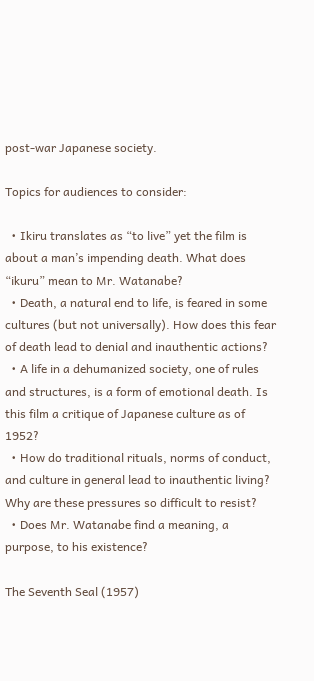post-war Japanese society.

Topics for audiences to consider:

  • Ikiru translates as “to live” yet the film is about a man’s impending death. What does “ikuru” mean to Mr. Watanabe?
  • Death, a natural end to life, is feared in some cultures (but not universally). How does this fear of death lead to denial and inauthentic actions?
  • A life in a dehumanized society, one of rules and structures, is a form of emotional death. Is this film a critique of Japanese culture as of 1952?
  • How do traditional rituals, norms of conduct, and culture in general lead to inauthentic living? Why are these pressures so difficult to resist?
  • Does Mr. Watanabe find a meaning, a purpose, to his existence?

The Seventh Seal (1957)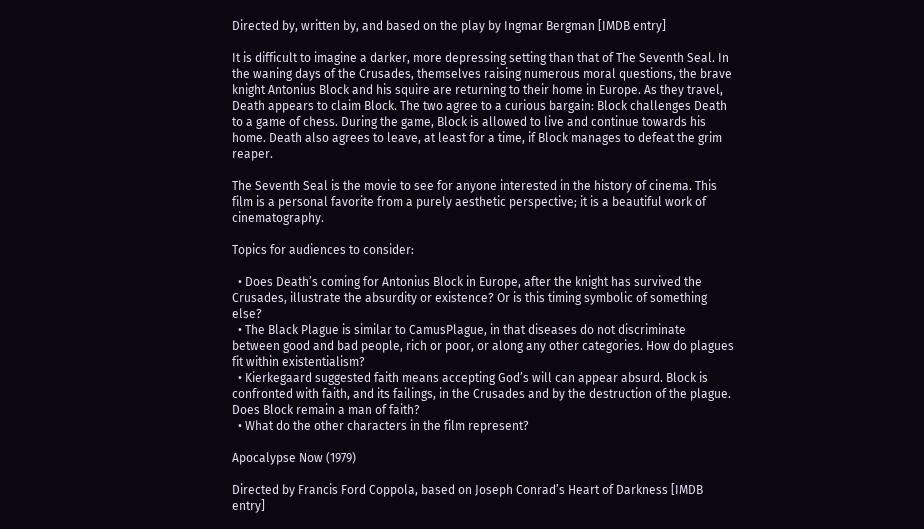Directed by, written by, and based on the play by Ingmar Bergman [IMDB entry]

It is difficult to imagine a darker, more depressing setting than that of The Seventh Seal. In the waning days of the Crusades, themselves raising numerous moral questions, the brave knight Antonius Block and his squire are returning to their home in Europe. As they travel, Death appears to claim Block. The two agree to a curious bargain: Block challenges Death to a game of chess. During the game, Block is allowed to live and continue towards his home. Death also agrees to leave, at least for a time, if Block manages to defeat the grim reaper.

The Seventh Seal is the movie to see for anyone interested in the history of cinema. This film is a personal favorite from a purely aesthetic perspective; it is a beautiful work of cinematography.

Topics for audiences to consider:

  • Does Death’s coming for Antonius Block in Europe, after the knight has survived the Crusades, illustrate the absurdity or existence? Or is this timing symbolic of something else?
  • The Black Plague is similar to CamusPlague, in that diseases do not discriminate between good and bad people, rich or poor, or along any other categories. How do plagues fit within existentialism?
  • Kierkegaard suggested faith means accepting God’s will can appear absurd. Block is confronted with faith, and its failings, in the Crusades and by the destruction of the plague. Does Block remain a man of faith?
  • What do the other characters in the film represent?

Apocalypse Now (1979)

Directed by Francis Ford Coppola, based on Joseph Conrad’s Heart of Darkness [IMDB entry]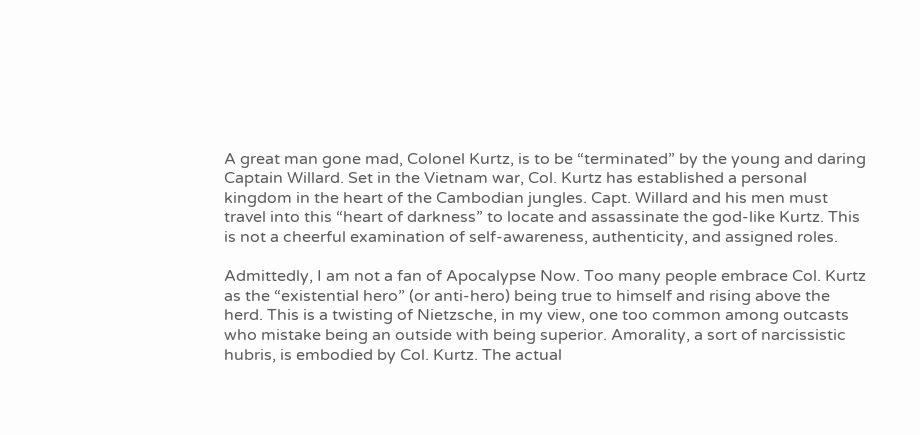A great man gone mad, Colonel Kurtz, is to be “terminated” by the young and daring Captain Willard. Set in the Vietnam war, Col. Kurtz has established a personal kingdom in the heart of the Cambodian jungles. Capt. Willard and his men must travel into this “heart of darkness” to locate and assassinate the god-like Kurtz. This is not a cheerful examination of self-awareness, authenticity, and assigned roles.

Admittedly, I am not a fan of Apocalypse Now. Too many people embrace Col. Kurtz as the “existential hero” (or anti-hero) being true to himself and rising above the herd. This is a twisting of Nietzsche, in my view, one too common among outcasts who mistake being an outside with being superior. Amorality, a sort of narcissistic hubris, is embodied by Col. Kurtz. The actual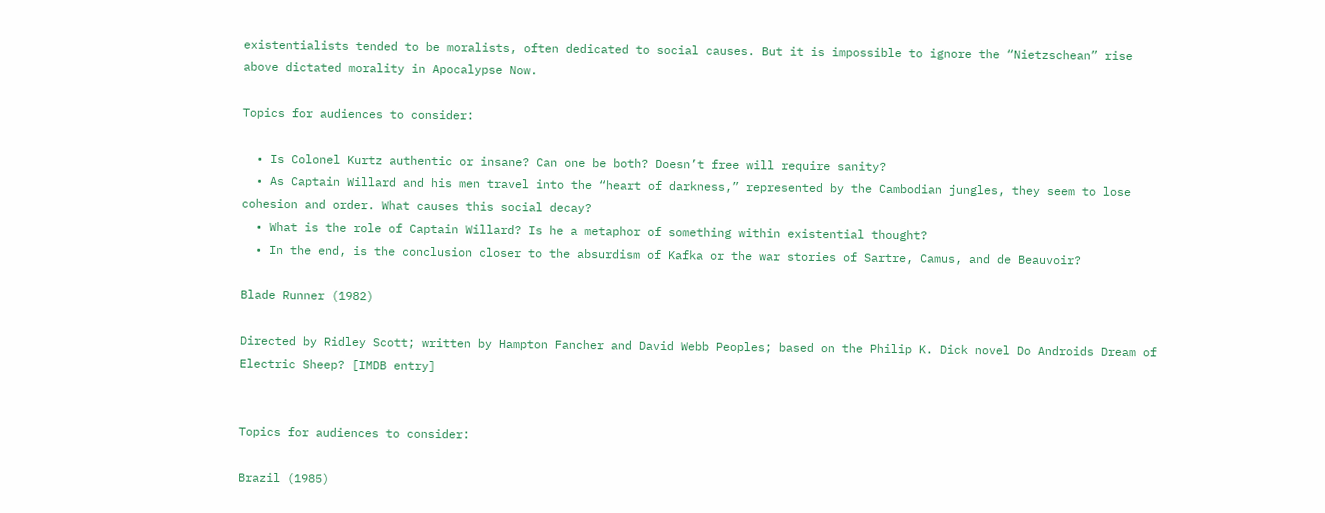existentialists tended to be moralists, often dedicated to social causes. But it is impossible to ignore the “Nietzschean” rise above dictated morality in Apocalypse Now.

Topics for audiences to consider:

  • Is Colonel Kurtz authentic or insane? Can one be both? Doesn’t free will require sanity?
  • As Captain Willard and his men travel into the “heart of darkness,” represented by the Cambodian jungles, they seem to lose cohesion and order. What causes this social decay?
  • What is the role of Captain Willard? Is he a metaphor of something within existential thought?
  • In the end, is the conclusion closer to the absurdism of Kafka or the war stories of Sartre, Camus, and de Beauvoir?

Blade Runner (1982)

Directed by Ridley Scott; written by Hampton Fancher and David Webb Peoples; based on the Philip K. Dick novel Do Androids Dream of Electric Sheep? [IMDB entry]


Topics for audiences to consider:

Brazil (1985)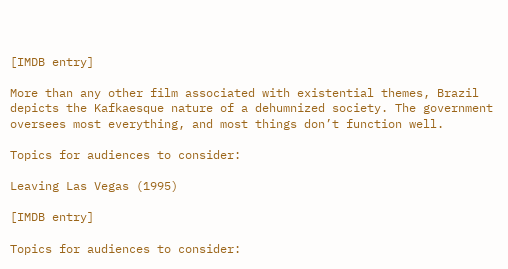[IMDB entry]

More than any other film associated with existential themes, Brazil depicts the Kafkaesque nature of a dehumnized society. The government oversees most everything, and most things don’t function well.

Topics for audiences to consider:

Leaving Las Vegas (1995)

[IMDB entry]

Topics for audiences to consider: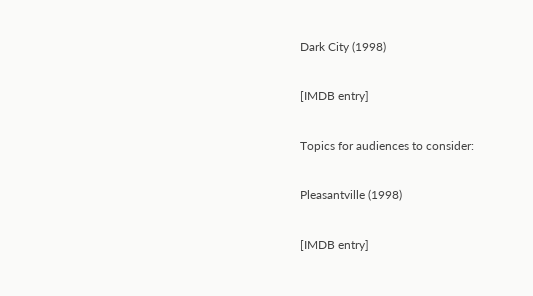Dark City (1998)

[IMDB entry]

Topics for audiences to consider:

Pleasantville (1998)

[IMDB entry]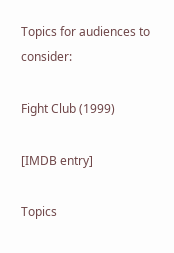Topics for audiences to consider:

Fight Club (1999)

[IMDB entry]

Topics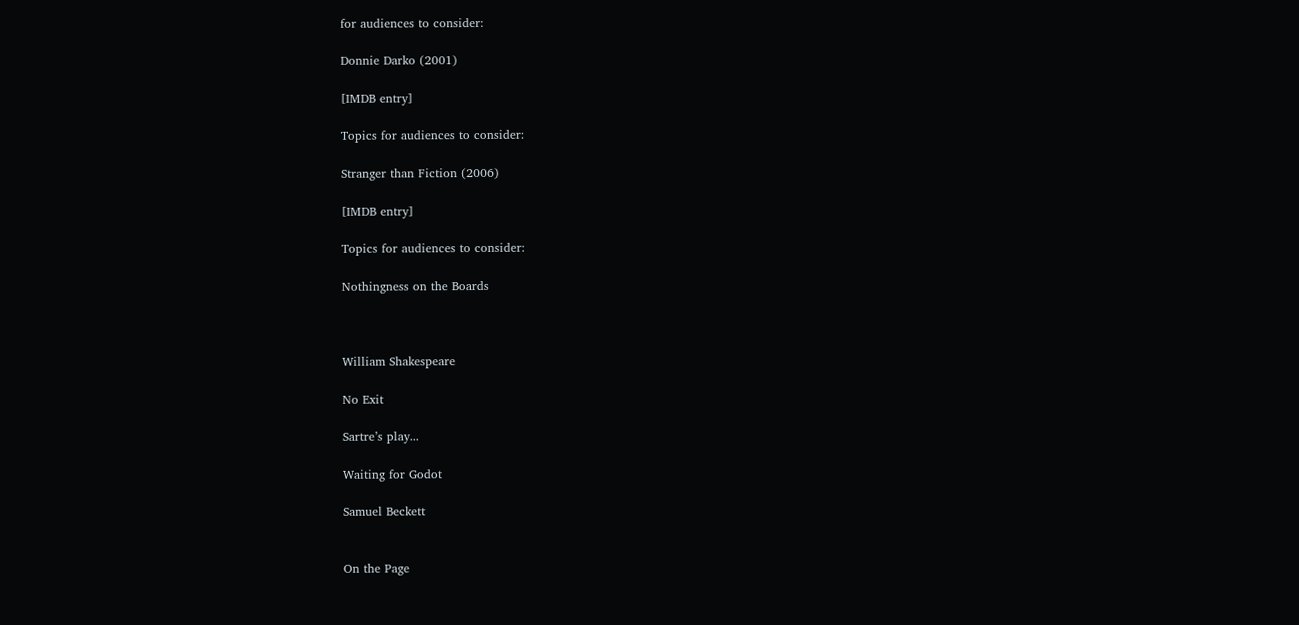for audiences to consider:

Donnie Darko (2001)

[IMDB entry]

Topics for audiences to consider:

Stranger than Fiction (2006)

[IMDB entry]

Topics for audiences to consider:

Nothingness on the Boards



William Shakespeare

No Exit

Sartre’s play...

Waiting for Godot

Samuel Beckett


On the Page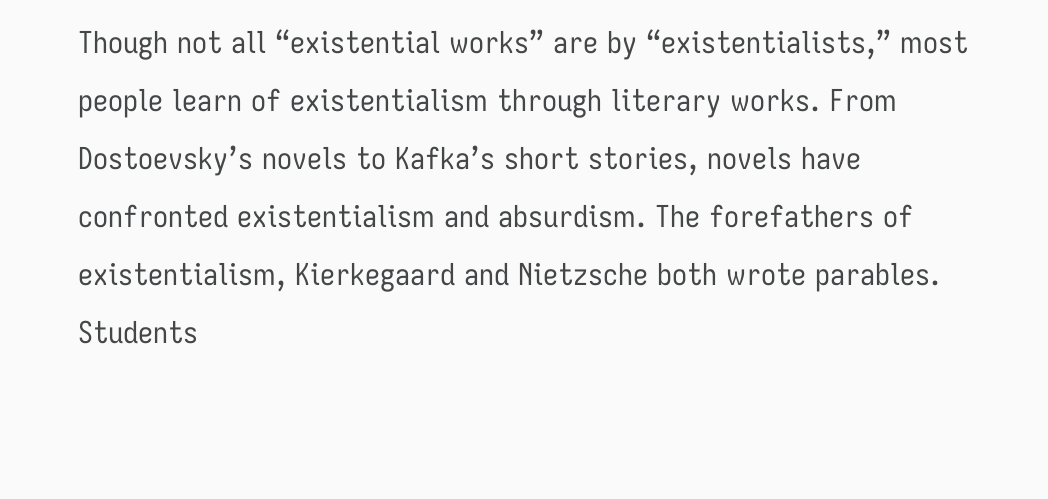Though not all “existential works” are by “existentialists,” most people learn of existentialism through literary works. From Dostoevsky’s novels to Kafka’s short stories, novels have confronted existentialism and absurdism. The forefathers of existentialism, Kierkegaard and Nietzsche both wrote parables. Students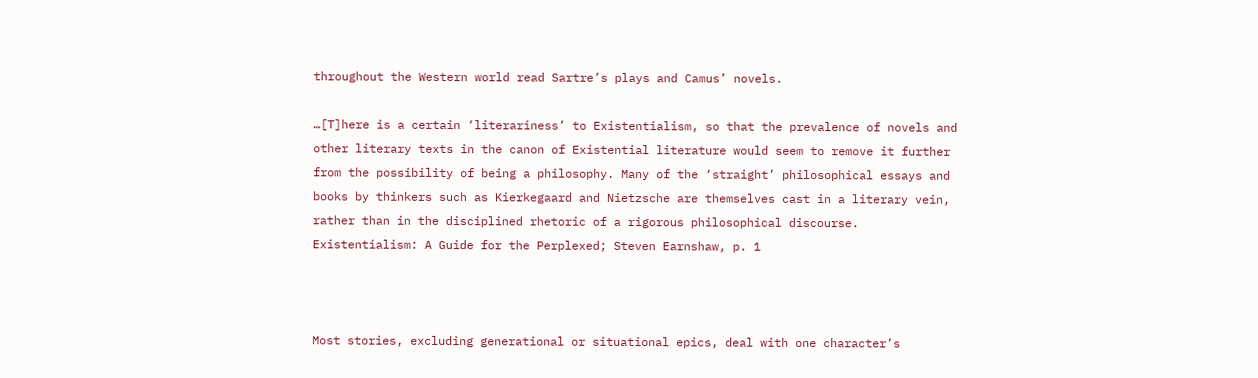throughout the Western world read Sartre’s plays and Camus’ novels.

…[T]here is a certain ‘literariness’ to Existentialism, so that the prevalence of novels and other literary texts in the canon of Existential literature would seem to remove it further from the possibility of being a philosophy. Many of the ‘straight’ philosophical essays and books by thinkers such as Kierkegaard and Nietzsche are themselves cast in a literary vein, rather than in the disciplined rhetoric of a rigorous philosophical discourse.
Existentialism: A Guide for the Perplexed; Steven Earnshaw, p. 1



Most stories, excluding generational or situational epics, deal with one character’s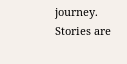journey. Stories are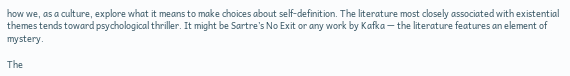how we, as a culture, explore what it means to make choices about self-definition. The literature most closely associated with existential themes tends toward psychological thriller. It might be Sartre’s No Exit or any work by Kafka — the literature features an element of mystery.

The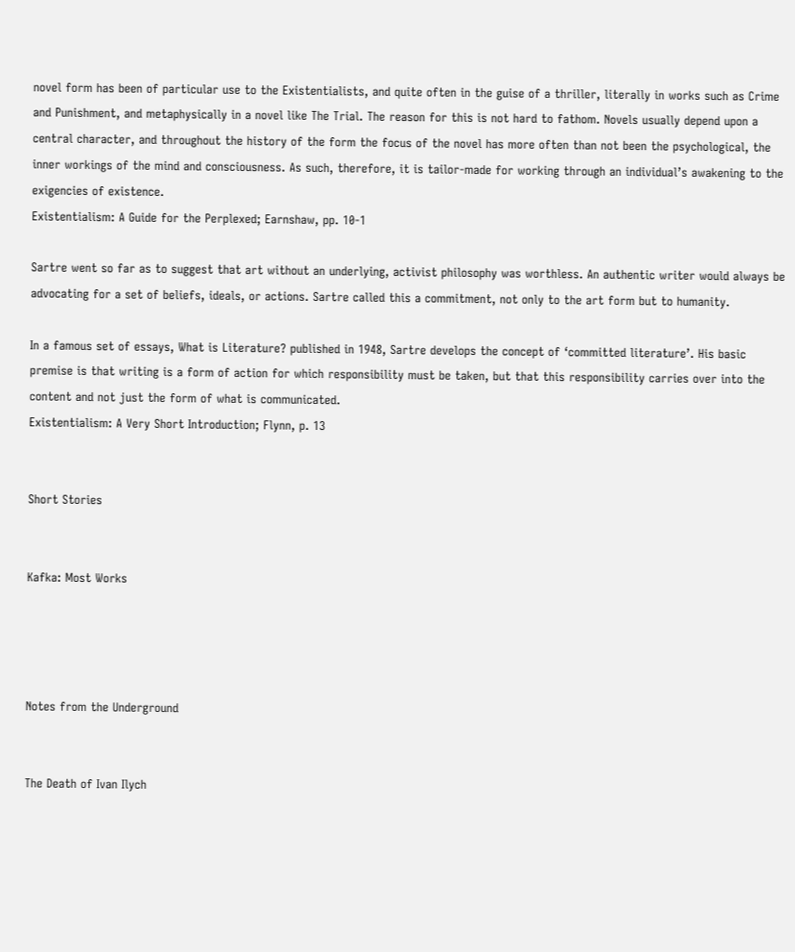novel form has been of particular use to the Existentialists, and quite often in the guise of a thriller, literally in works such as Crime and Punishment, and metaphysically in a novel like The Trial. The reason for this is not hard to fathom. Novels usually depend upon a central character, and throughout the history of the form the focus of the novel has more often than not been the psychological, the inner workings of the mind and consciousness. As such, therefore, it is tailor-made for working through an individual’s awakening to the exigencies of existence.
Existentialism: A Guide for the Perplexed; Earnshaw, pp. 10-1

Sartre went so far as to suggest that art without an underlying, activist philosophy was worthless. An authentic writer would always be advocating for a set of beliefs, ideals, or actions. Sartre called this a commitment, not only to the art form but to humanity.

In a famous set of essays, What is Literature? published in 1948, Sartre develops the concept of ‘committed literature’. His basic premise is that writing is a form of action for which responsibility must be taken, but that this responsibility carries over into the content and not just the form of what is communicated.
Existentialism: A Very Short Introduction; Flynn, p. 13


Short Stories


Kafka: Most Works




Notes from the Underground


The Death of Ivan Ilych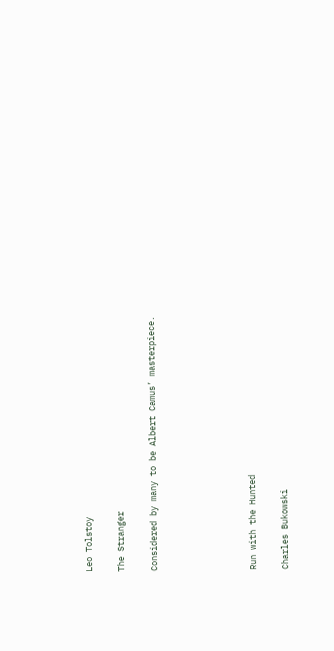Leo Tolstoy

The Stranger

Considered by many to be Albert Camus’ masterpiece.





Run with the Hunted

Charles Bukowski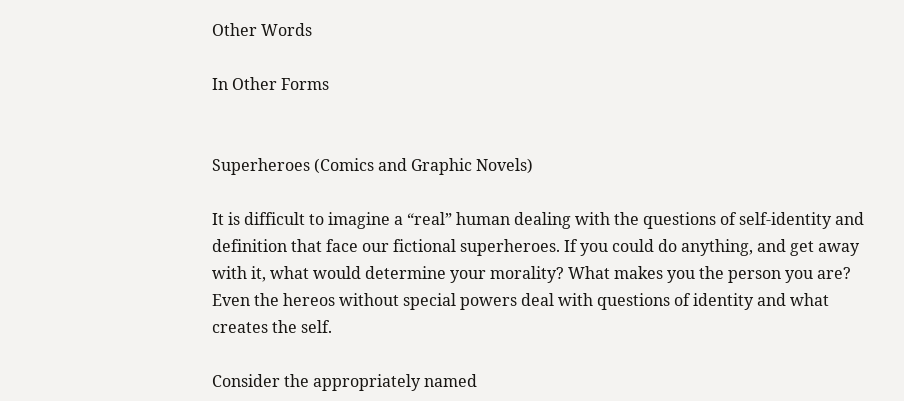Other Words

In Other Forms


Superheroes (Comics and Graphic Novels)

It is difficult to imagine a “real” human dealing with the questions of self-identity and definition that face our fictional superheroes. If you could do anything, and get away with it, what would determine your morality? What makes you the person you are? Even the hereos without special powers deal with questions of identity and what creates the self.

Consider the appropriately named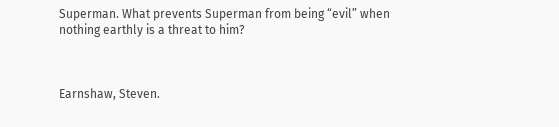Superman. What prevents Superman from being “evil” when nothing earthly is a threat to him?



Earnshaw, Steven.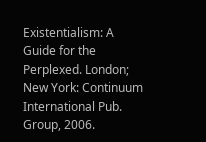Existentialism: A Guide for the Perplexed. London; New York: Continuum International Pub. Group, 2006.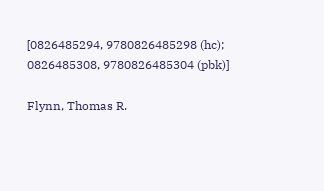[0826485294, 9780826485298 (hc); 0826485308, 9780826485304 (pbk)]

Flynn, Thomas R.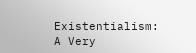Existentialism: A Very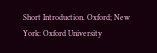Short Introduction. Oxford; New York: Oxford University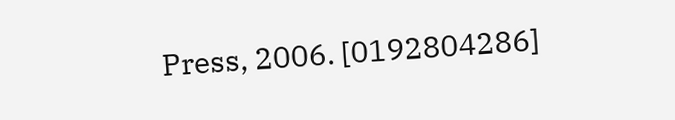Press, 2006. [0192804286]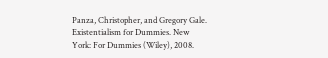Panza, Christopher, and Gregory Gale. Existentialism for Dummies. New York: For Dummies (Wiley), 2008.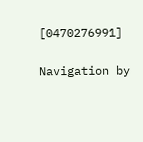[0470276991]

Navigation by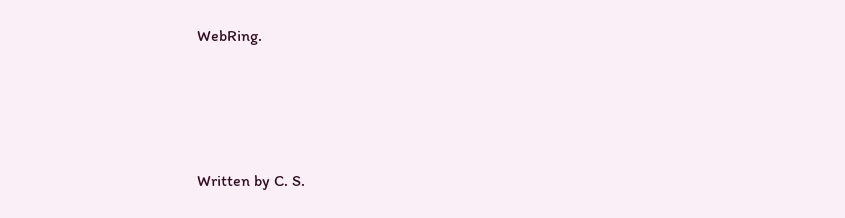WebRing.






Written by C. S.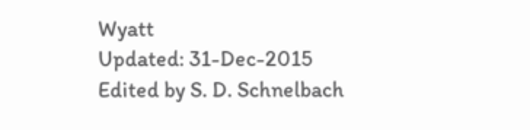Wyatt
Updated: 31-Dec-2015
Edited by S. D. Schnelbach